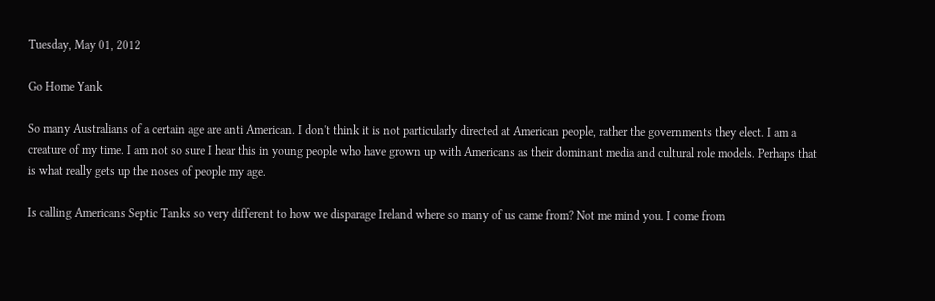Tuesday, May 01, 2012

Go Home Yank

So many Australians of a certain age are anti American. I don't think it is not particularly directed at American people, rather the governments they elect. I am a creature of my time. I am not so sure I hear this in young people who have grown up with Americans as their dominant media and cultural role models. Perhaps that is what really gets up the noses of people my age.

Is calling Americans Septic Tanks so very different to how we disparage Ireland where so many of us came from? Not me mind you. I come from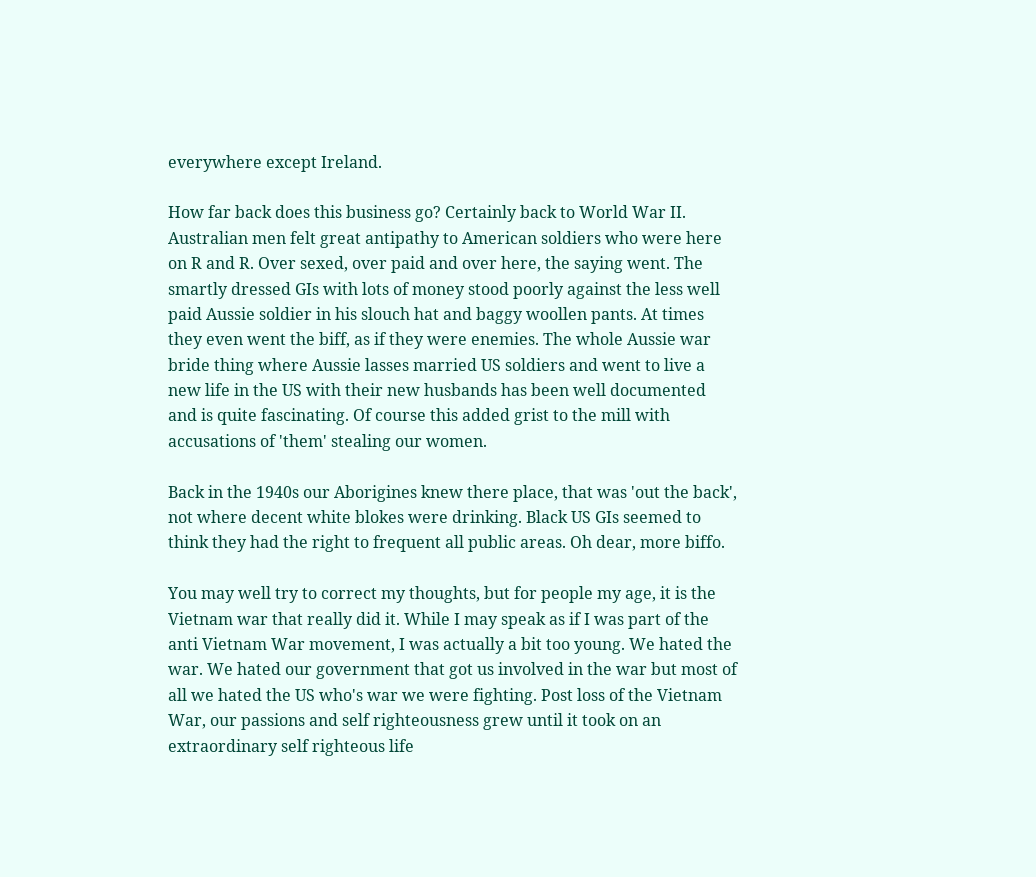everywhere except Ireland.

How far back does this business go? Certainly back to World War II. Australian men felt great antipathy to American soldiers who were here on R and R. Over sexed, over paid and over here, the saying went. The smartly dressed GIs with lots of money stood poorly against the less well paid Aussie soldier in his slouch hat and baggy woollen pants. At times they even went the biff, as if they were enemies. The whole Aussie war bride thing where Aussie lasses married US soldiers and went to live a new life in the US with their new husbands has been well documented and is quite fascinating. Of course this added grist to the mill with accusations of 'them' stealing our women.

Back in the 1940s our Aborigines knew there place, that was 'out the back', not where decent white blokes were drinking. Black US GIs seemed to think they had the right to frequent all public areas. Oh dear, more biffo.

You may well try to correct my thoughts, but for people my age, it is the Vietnam war that really did it. While I may speak as if I was part of the anti Vietnam War movement, I was actually a bit too young. We hated the war. We hated our government that got us involved in the war but most of all we hated the US who's war we were fighting. Post loss of the Vietnam War, our passions and self righteousness grew until it took on an extraordinary self righteous life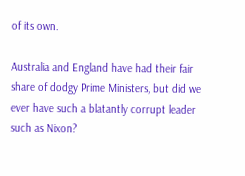of its own.

Australia and England have had their fair share of dodgy Prime Ministers, but did we ever have such a blatantly corrupt leader such as Nixon?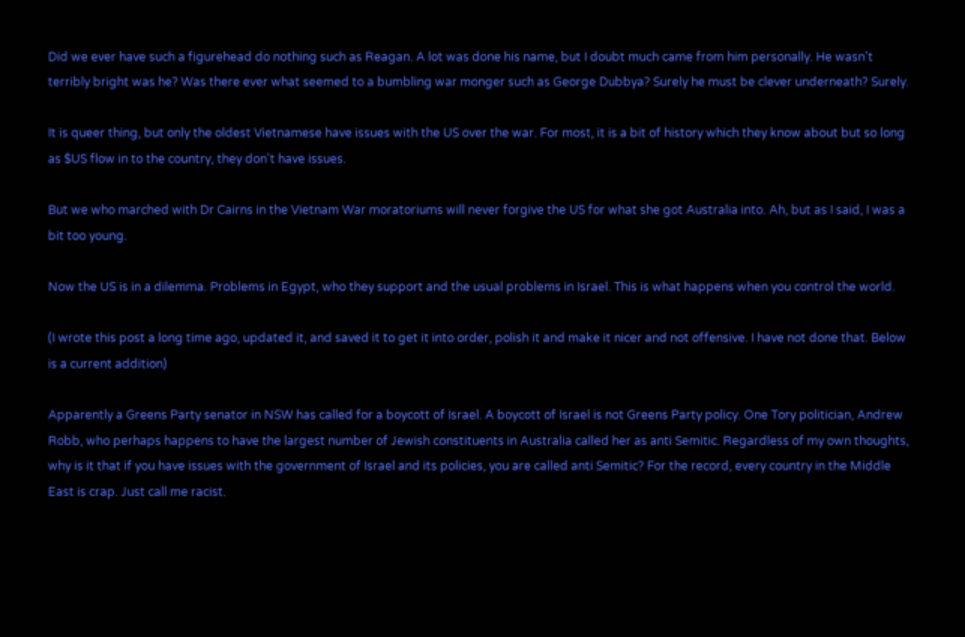Did we ever have such a figurehead do nothing such as Reagan. A lot was done his name, but I doubt much came from him personally. He wasn't terribly bright was he? Was there ever what seemed to a bumbling war monger such as George Dubbya? Surely he must be clever underneath? Surely.

It is queer thing, but only the oldest Vietnamese have issues with the US over the war. For most, it is a bit of history which they know about but so long as $US flow in to the country, they don't have issues.

But we who marched with Dr Cairns in the Vietnam War moratoriums will never forgive the US for what she got Australia into. Ah, but as I said, I was a bit too young.

Now the US is in a dilemma. Problems in Egypt, who they support and the usual problems in Israel. This is what happens when you control the world.

(I wrote this post a long time ago, updated it, and saved it to get it into order, polish it and make it nicer and not offensive. I have not done that. Below is a current addition)

Apparently a Greens Party senator in NSW has called for a boycott of Israel. A boycott of Israel is not Greens Party policy. One Tory politician, Andrew Robb, who perhaps happens to have the largest number of Jewish constituents in Australia called her as anti Semitic. Regardless of my own thoughts, why is it that if you have issues with the government of Israel and its policies, you are called anti Semitic? For the record, every country in the Middle East is crap. Just call me racist.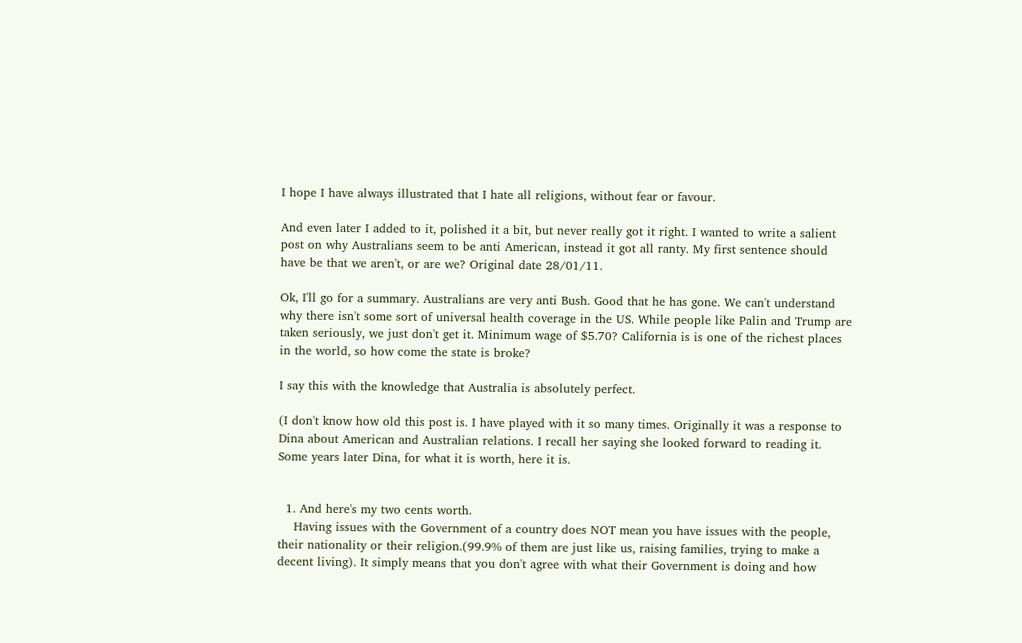I hope I have always illustrated that I hate all religions, without fear or favour.

And even later I added to it, polished it a bit, but never really got it right. I wanted to write a salient post on why Australians seem to be anti American, instead it got all ranty. My first sentence should have be that we aren't, or are we? Original date 28/01/11.

Ok, I'll go for a summary. Australians are very anti Bush. Good that he has gone. We can't understand why there isn't some sort of universal health coverage in the US. While people like Palin and Trump are taken seriously, we just don't get it. Minimum wage of $5.70? California is is one of the richest places in the world, so how come the state is broke?

I say this with the knowledge that Australia is absolutely perfect.

(I don't know how old this post is. I have played with it so many times. Originally it was a response to Dina about American and Australian relations. I recall her saying she looked forward to reading it. Some years later Dina, for what it is worth, here it is.


  1. And here's my two cents worth.
    Having issues with the Government of a country does NOT mean you have issues with the people, their nationality or their religion.(99.9% of them are just like us, raising families, trying to make a decent living). It simply means that you don't agree with what their Government is doing and how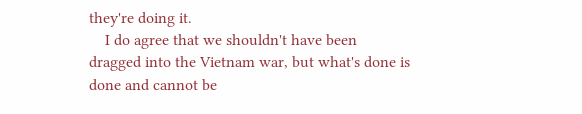they're doing it.
    I do agree that we shouldn't have been dragged into the Vietnam war, but what's done is done and cannot be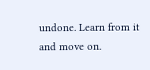undone. Learn from it and move on.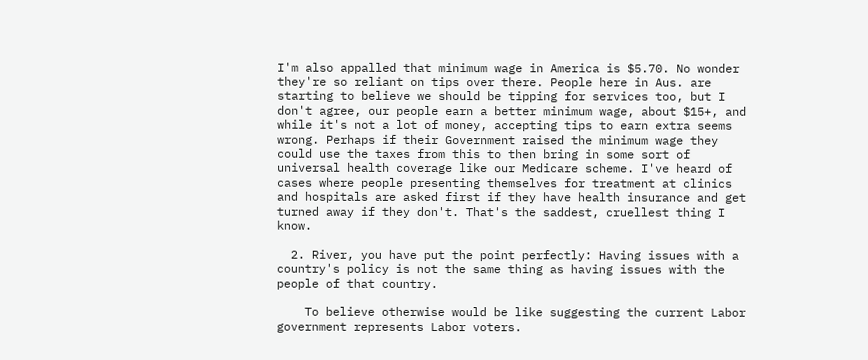I'm also appalled that minimum wage in America is $5.70. No wonder they're so reliant on tips over there. People here in Aus. are starting to believe we should be tipping for services too, but I don't agree, our people earn a better minimum wage, about $15+, and while it's not a lot of money, accepting tips to earn extra seems wrong. Perhaps if their Government raised the minimum wage they could use the taxes from this to then bring in some sort of universal health coverage like our Medicare scheme. I've heard of cases where people presenting themselves for treatment at clinics and hospitals are asked first if they have health insurance and get turned away if they don't. That's the saddest, cruellest thing I know.

  2. River, you have put the point perfectly: Having issues with a country's policy is not the same thing as having issues with the people of that country.

    To believe otherwise would be like suggesting the current Labor government represents Labor voters.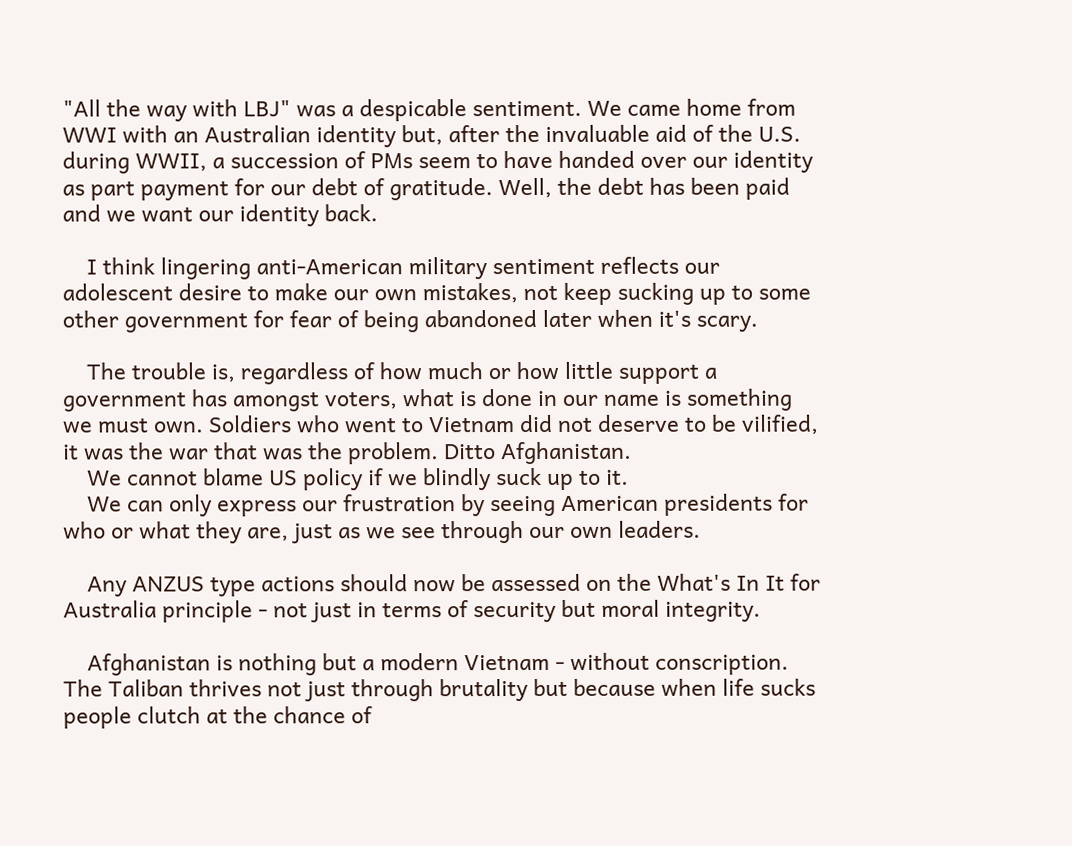"All the way with LBJ" was a despicable sentiment. We came home from WWI with an Australian identity but, after the invaluable aid of the U.S. during WWII, a succession of PMs seem to have handed over our identity as part payment for our debt of gratitude. Well, the debt has been paid and we want our identity back.

    I think lingering anti-American military sentiment reflects our adolescent desire to make our own mistakes, not keep sucking up to some other government for fear of being abandoned later when it's scary.

    The trouble is, regardless of how much or how little support a government has amongst voters, what is done in our name is something we must own. Soldiers who went to Vietnam did not deserve to be vilified, it was the war that was the problem. Ditto Afghanistan.
    We cannot blame US policy if we blindly suck up to it.
    We can only express our frustration by seeing American presidents for who or what they are, just as we see through our own leaders.

    Any ANZUS type actions should now be assessed on the What's In It for Australia principle - not just in terms of security but moral integrity.

    Afghanistan is nothing but a modern Vietnam - without conscription. The Taliban thrives not just through brutality but because when life sucks people clutch at the chance of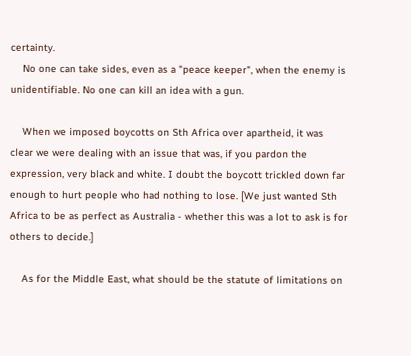certainty.
    No one can take sides, even as a "peace keeper", when the enemy is unidentifiable. No one can kill an idea with a gun.

    When we imposed boycotts on Sth Africa over apartheid, it was clear we were dealing with an issue that was, if you pardon the expression, very black and white. I doubt the boycott trickled down far enough to hurt people who had nothing to lose. [We just wanted Sth Africa to be as perfect as Australia - whether this was a lot to ask is for others to decide.]

    As for the Middle East, what should be the statute of limitations on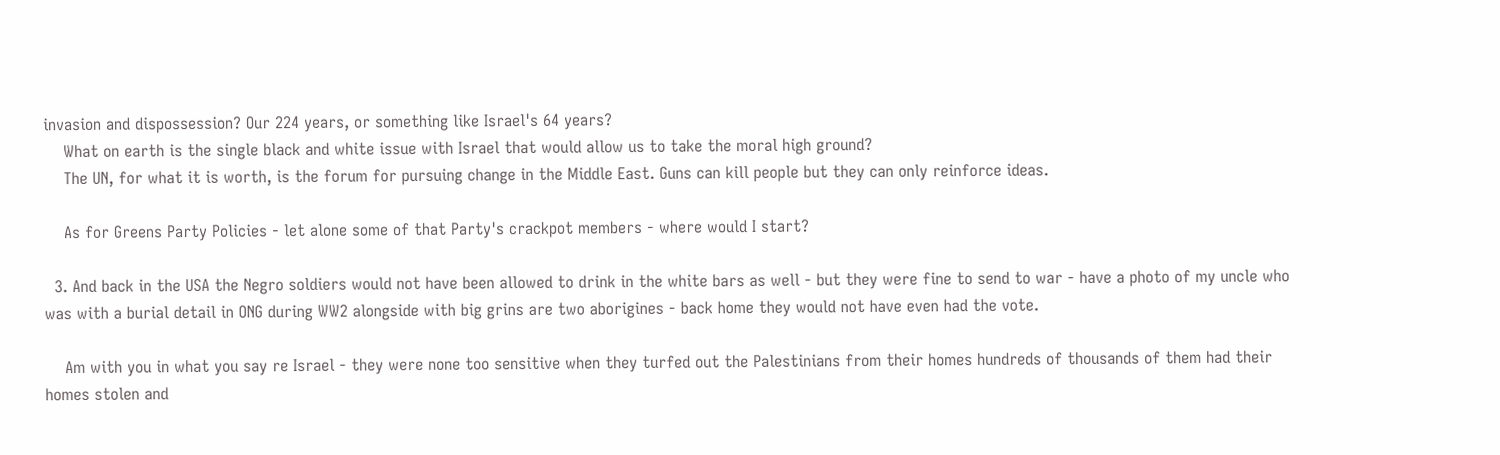invasion and dispossession? Our 224 years, or something like Israel's 64 years?
    What on earth is the single black and white issue with Israel that would allow us to take the moral high ground?
    The UN, for what it is worth, is the forum for pursuing change in the Middle East. Guns can kill people but they can only reinforce ideas.

    As for Greens Party Policies - let alone some of that Party's crackpot members - where would I start?

  3. And back in the USA the Negro soldiers would not have been allowed to drink in the white bars as well - but they were fine to send to war - have a photo of my uncle who was with a burial detail in ONG during WW2 alongside with big grins are two aborigines - back home they would not have even had the vote.

    Am with you in what you say re Israel - they were none too sensitive when they turfed out the Palestinians from their homes hundreds of thousands of them had their homes stolen and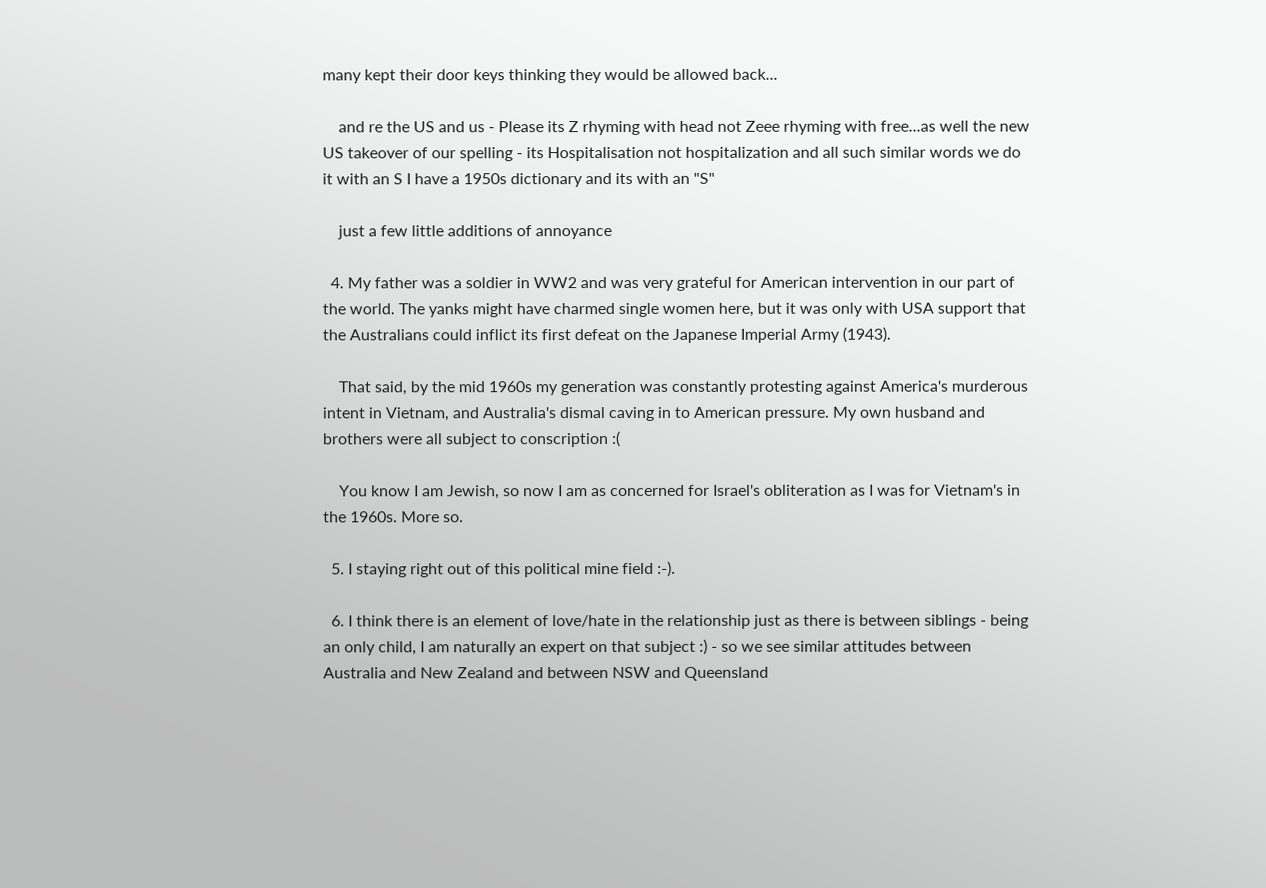many kept their door keys thinking they would be allowed back...

    and re the US and us - Please its Z rhyming with head not Zeee rhyming with free...as well the new US takeover of our spelling - its Hospitalisation not hospitalization and all such similar words we do it with an S I have a 1950s dictionary and its with an "S"

    just a few little additions of annoyance

  4. My father was a soldier in WW2 and was very grateful for American intervention in our part of the world. The yanks might have charmed single women here, but it was only with USA support that the Australians could inflict its first defeat on the Japanese Imperial Army (1943).

    That said, by the mid 1960s my generation was constantly protesting against America's murderous intent in Vietnam, and Australia's dismal caving in to American pressure. My own husband and brothers were all subject to conscription :(

    You know I am Jewish, so now I am as concerned for Israel's obliteration as I was for Vietnam's in the 1960s. More so.

  5. I staying right out of this political mine field :-).

  6. I think there is an element of love/hate in the relationship just as there is between siblings - being an only child, I am naturally an expert on that subject :) - so we see similar attitudes between Australia and New Zealand and between NSW and Queensland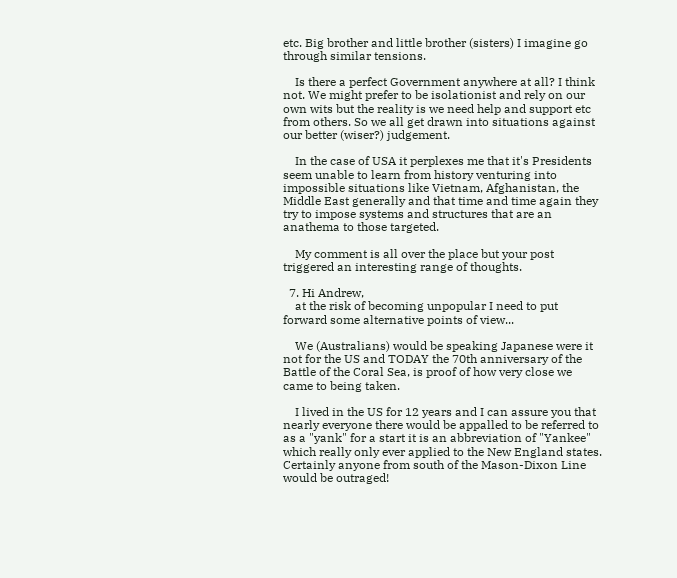etc. Big brother and little brother (sisters) I imagine go through similar tensions.

    Is there a perfect Government anywhere at all? I think not. We might prefer to be isolationist and rely on our own wits but the reality is we need help and support etc from others. So we all get drawn into situations against our better (wiser?) judgement.

    In the case of USA it perplexes me that it's Presidents seem unable to learn from history venturing into impossible situations like Vietnam, Afghanistan, the Middle East generally and that time and time again they try to impose systems and structures that are an anathema to those targeted.

    My comment is all over the place but your post triggered an interesting range of thoughts.

  7. Hi Andrew,
    at the risk of becoming unpopular I need to put forward some alternative points of view...

    We (Australians) would be speaking Japanese were it not for the US and TODAY the 70th anniversary of the Battle of the Coral Sea, is proof of how very close we came to being taken.

    I lived in the US for 12 years and I can assure you that nearly everyone there would be appalled to be referred to as a "yank" for a start it is an abbreviation of "Yankee" which really only ever applied to the New England states. Certainly anyone from south of the Mason-Dixon Line would be outraged!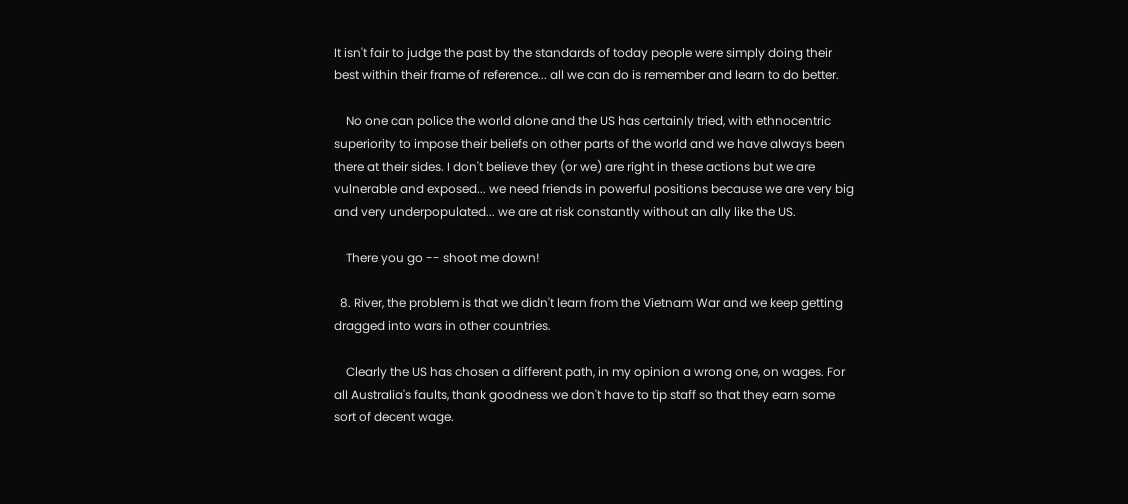It isn't fair to judge the past by the standards of today people were simply doing their best within their frame of reference... all we can do is remember and learn to do better.

    No one can police the world alone and the US has certainly tried, with ethnocentric superiority to impose their beliefs on other parts of the world and we have always been there at their sides. I don't believe they (or we) are right in these actions but we are vulnerable and exposed... we need friends in powerful positions because we are very big and very underpopulated... we are at risk constantly without an ally like the US.

    There you go -- shoot me down!

  8. River, the problem is that we didn't learn from the Vietnam War and we keep getting dragged into wars in other countries.

    Clearly the US has chosen a different path, in my opinion a wrong one, on wages. For all Australia's faults, thank goodness we don't have to tip staff so that they earn some sort of decent wage.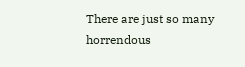There are just so many horrendous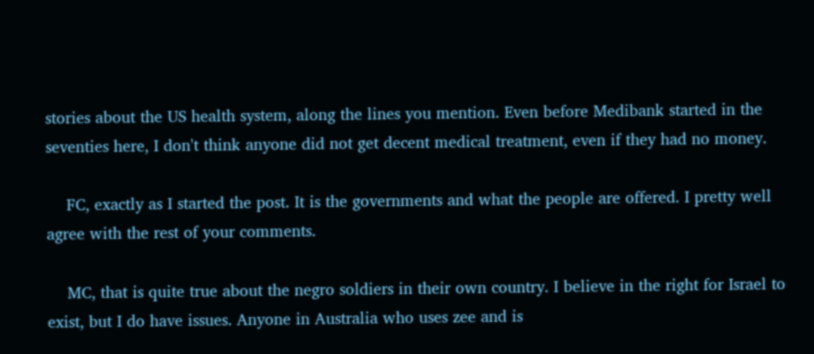stories about the US health system, along the lines you mention. Even before Medibank started in the seventies here, I don't think anyone did not get decent medical treatment, even if they had no money.

    FC, exactly as I started the post. It is the governments and what the people are offered. I pretty well agree with the rest of your comments.

    MC, that is quite true about the negro soldiers in their own country. I believe in the right for Israel to exist, but I do have issues. Anyone in Australia who uses zee and is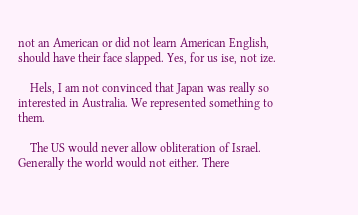not an American or did not learn American English, should have their face slapped. Yes, for us ise, not ize.

    Hels, I am not convinced that Japan was really so interested in Australia. We represented something to them.

    The US would never allow obliteration of Israel. Generally the world would not either. There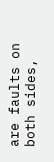are faults on both sides,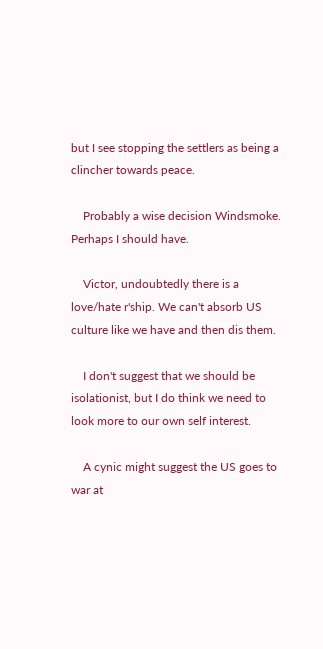but I see stopping the settlers as being a clincher towards peace.

    Probably a wise decision Windsmoke. Perhaps I should have.

    Victor, undoubtedly there is a love/hate r'ship. We can't absorb US culture like we have and then dis them.

    I don't suggest that we should be isolationist, but I do think we need to look more to our own self interest.

    A cynic might suggest the US goes to war at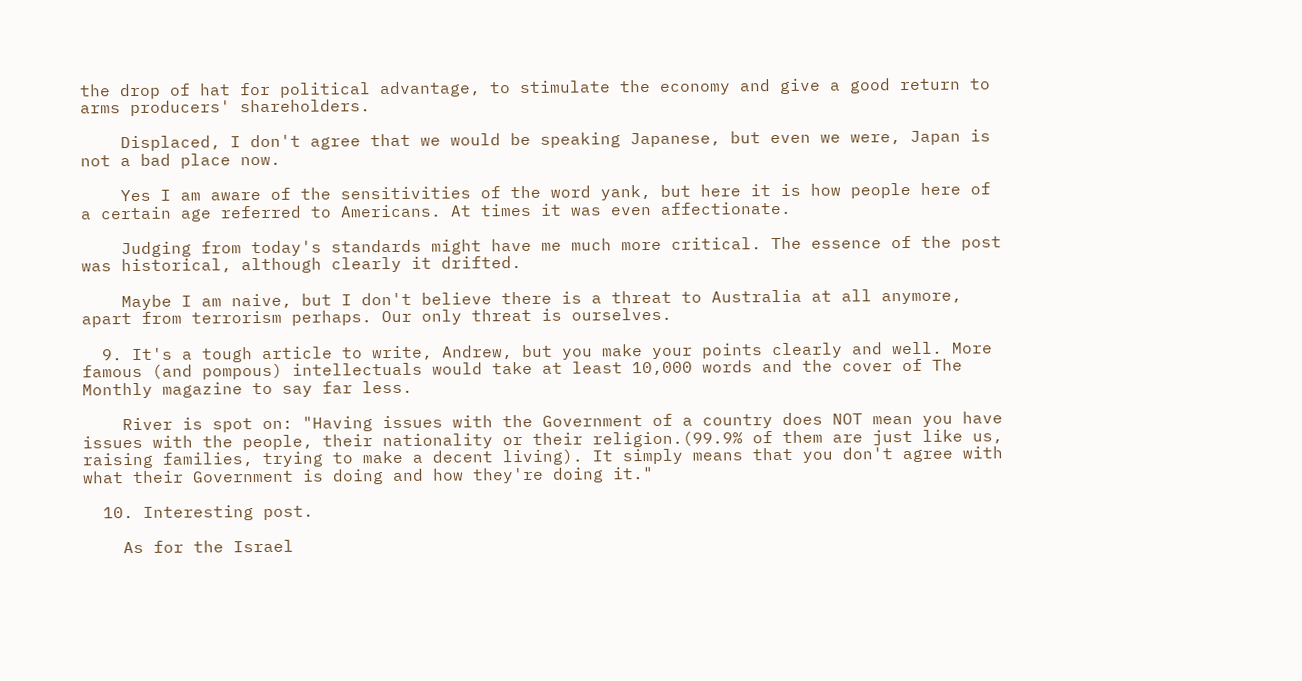the drop of hat for political advantage, to stimulate the economy and give a good return to arms producers' shareholders.

    Displaced, I don't agree that we would be speaking Japanese, but even we were, Japan is not a bad place now.

    Yes I am aware of the sensitivities of the word yank, but here it is how people here of a certain age referred to Americans. At times it was even affectionate.

    Judging from today's standards might have me much more critical. The essence of the post was historical, although clearly it drifted.

    Maybe I am naive, but I don't believe there is a threat to Australia at all anymore, apart from terrorism perhaps. Our only threat is ourselves.

  9. It's a tough article to write, Andrew, but you make your points clearly and well. More famous (and pompous) intellectuals would take at least 10,000 words and the cover of The Monthly magazine to say far less.

    River is spot on: "Having issues with the Government of a country does NOT mean you have issues with the people, their nationality or their religion.(99.9% of them are just like us, raising families, trying to make a decent living). It simply means that you don't agree with what their Government is doing and how they're doing it."

  10. Interesting post.

    As for the Israel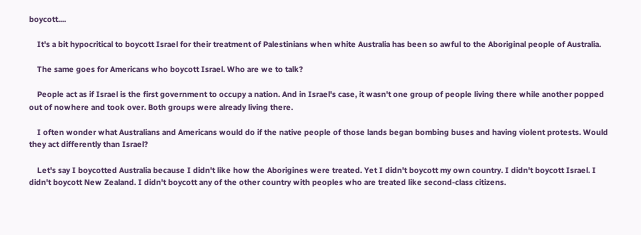boycott....

    It's a bit hypocritical to boycott Israel for their treatment of Palestinians when white Australia has been so awful to the Aboriginal people of Australia.

    The same goes for Americans who boycott Israel. Who are we to talk?

    People act as if Israel is the first government to occupy a nation. And in Israel's case, it wasn't one group of people living there while another popped out of nowhere and took over. Both groups were already living there.

    I often wonder what Australians and Americans would do if the native people of those lands began bombing buses and having violent protests. Would they act differently than Israel?

    Let's say I boycotted Australia because I didn't like how the Aborigines were treated. Yet I didn't boycott my own country. I didn't boycott Israel. I didn't boycott New Zealand. I didn't boycott any of the other country with peoples who are treated like second-class citizens.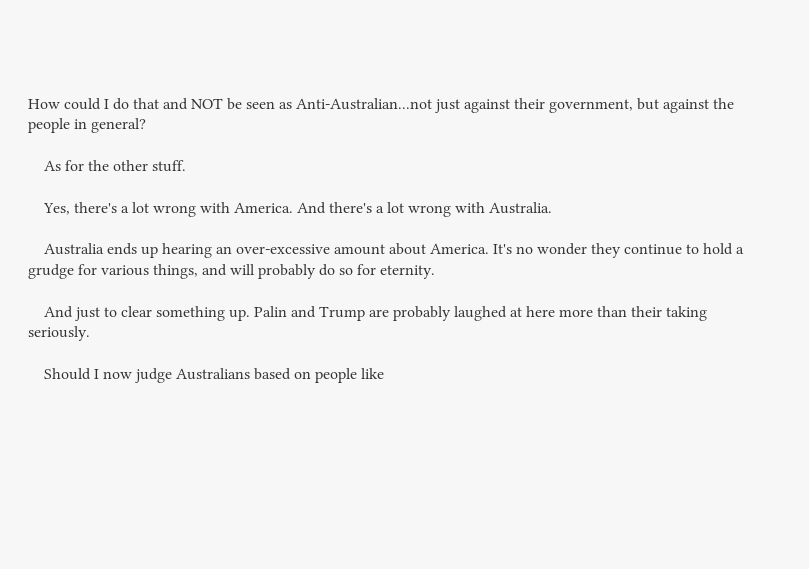How could I do that and NOT be seen as Anti-Australian...not just against their government, but against the people in general?

    As for the other stuff.

    Yes, there's a lot wrong with America. And there's a lot wrong with Australia.

    Australia ends up hearing an over-excessive amount about America. It's no wonder they continue to hold a grudge for various things, and will probably do so for eternity.

    And just to clear something up. Palin and Trump are probably laughed at here more than their taking seriously.

    Should I now judge Australians based on people like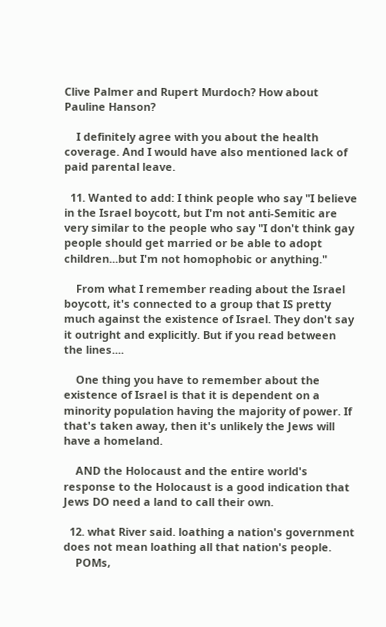Clive Palmer and Rupert Murdoch? How about Pauline Hanson?

    I definitely agree with you about the health coverage. And I would have also mentioned lack of paid parental leave.

  11. Wanted to add: I think people who say "I believe in the Israel boycott, but I'm not anti-Semitic are very similar to the people who say "I don't think gay people should get married or be able to adopt children...but I'm not homophobic or anything."

    From what I remember reading about the Israel boycott, it's connected to a group that IS pretty much against the existence of Israel. They don't say it outright and explicitly. But if you read between the lines....

    One thing you have to remember about the existence of Israel is that it is dependent on a minority population having the majority of power. If that's taken away, then it's unlikely the Jews will have a homeland.

    AND the Holocaust and the entire world's response to the Holocaust is a good indication that Jews DO need a land to call their own.

  12. what River said. loathing a nation's government does not mean loathing all that nation's people.
    POMs,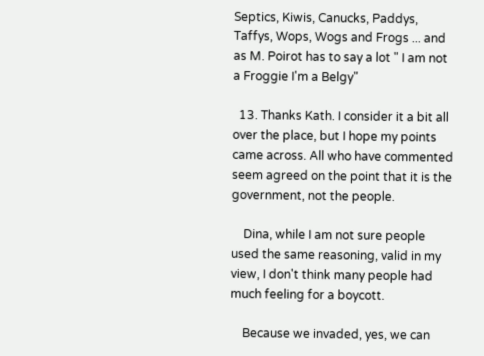Septics, Kiwis, Canucks, Paddys, Taffys, Wops, Wogs and Frogs ... and as M. Poirot has to say a lot " I am not a Froggie I'm a Belgy"

  13. Thanks Kath. I consider it a bit all over the place, but I hope my points came across. All who have commented seem agreed on the point that it is the government, not the people.

    Dina, while I am not sure people used the same reasoning, valid in my view, I don't think many people had much feeling for a boycott.

    Because we invaded, yes, we can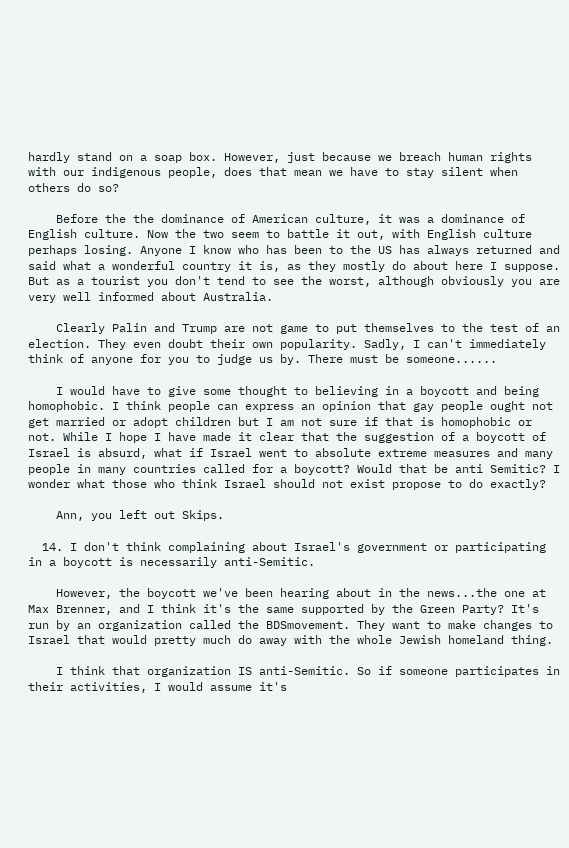hardly stand on a soap box. However, just because we breach human rights with our indigenous people, does that mean we have to stay silent when others do so?

    Before the the dominance of American culture, it was a dominance of English culture. Now the two seem to battle it out, with English culture perhaps losing. Anyone I know who has been to the US has always returned and said what a wonderful country it is, as they mostly do about here I suppose. But as a tourist you don't tend to see the worst, although obviously you are very well informed about Australia.

    Clearly Palin and Trump are not game to put themselves to the test of an election. They even doubt their own popularity. Sadly, I can't immediately think of anyone for you to judge us by. There must be someone......

    I would have to give some thought to believing in a boycott and being homophobic. I think people can express an opinion that gay people ought not get married or adopt children but I am not sure if that is homophobic or not. While I hope I have made it clear that the suggestion of a boycott of Israel is absurd, what if Israel went to absolute extreme measures and many people in many countries called for a boycott? Would that be anti Semitic? I wonder what those who think Israel should not exist propose to do exactly?

    Ann, you left out Skips.

  14. I don't think complaining about Israel's government or participating in a boycott is necessarily anti-Semitic.

    However, the boycott we've been hearing about in the news...the one at Max Brenner, and I think it's the same supported by the Green Party? It's run by an organization called the BDSmovement. They want to make changes to Israel that would pretty much do away with the whole Jewish homeland thing.

    I think that organization IS anti-Semitic. So if someone participates in their activities, I would assume it's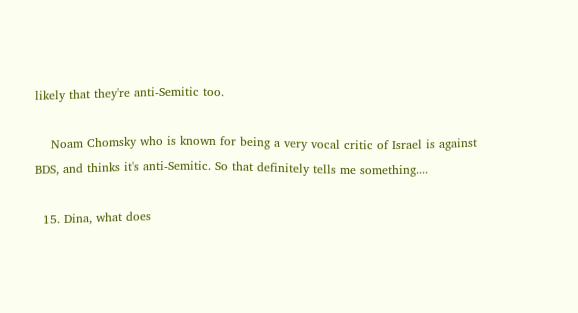likely that they're anti-Semitic too.

    Noam Chomsky who is known for being a very vocal critic of Israel is against BDS, and thinks it's anti-Semitic. So that definitely tells me something....

  15. Dina, what does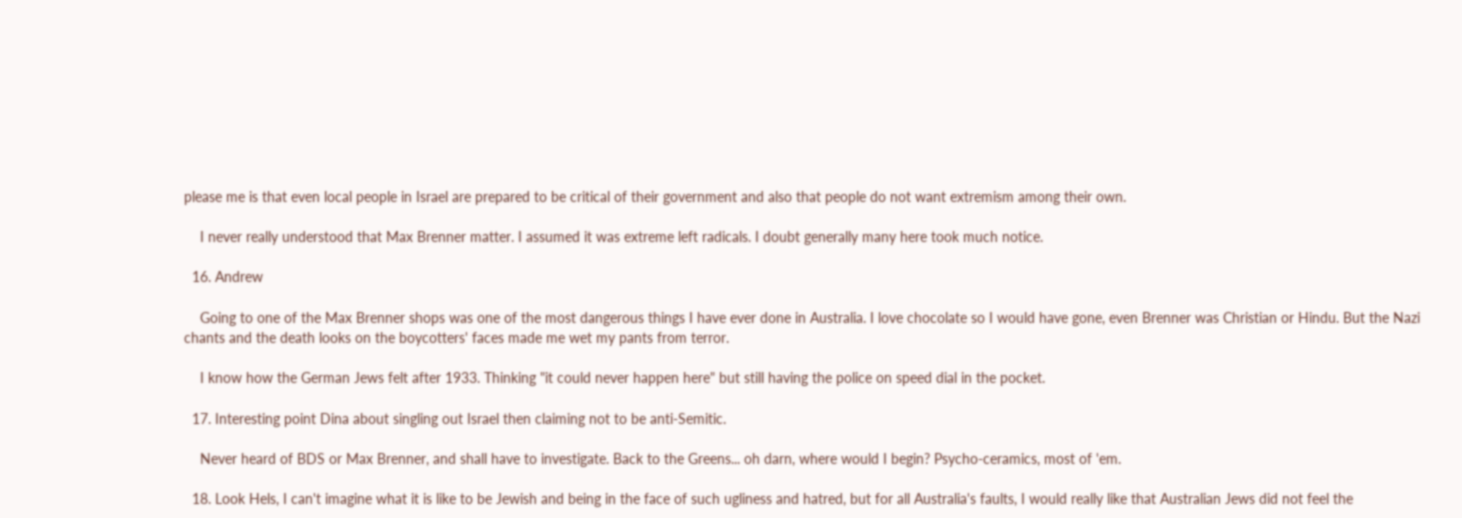please me is that even local people in Israel are prepared to be critical of their government and also that people do not want extremism among their own.

    I never really understood that Max Brenner matter. I assumed it was extreme left radicals. I doubt generally many here took much notice.

  16. Andrew

    Going to one of the Max Brenner shops was one of the most dangerous things I have ever done in Australia. I love chocolate so I would have gone, even Brenner was Christian or Hindu. But the Nazi chants and the death looks on the boycotters' faces made me wet my pants from terror.

    I know how the German Jews felt after 1933. Thinking "it could never happen here" but still having the police on speed dial in the pocket.

  17. Interesting point Dina about singling out Israel then claiming not to be anti-Semitic.

    Never heard of BDS or Max Brenner, and shall have to investigate. Back to the Greens... oh darn, where would I begin? Psycho-ceramics, most of 'em.

  18. Look Hels, I can't imagine what it is like to be Jewish and being in the face of such ugliness and hatred, but for all Australia's faults, I would really like that Australian Jews did not feel the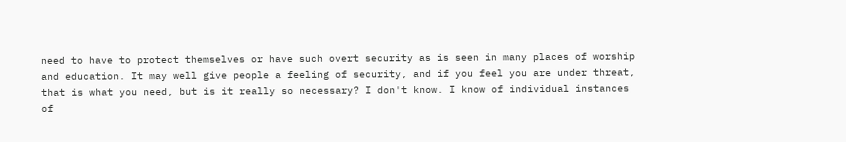need to have to protect themselves or have such overt security as is seen in many places of worship and education. It may well give people a feeling of security, and if you feel you are under threat, that is what you need, but is it really so necessary? I don't know. I know of individual instances of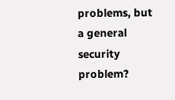problems, but a general security problem?